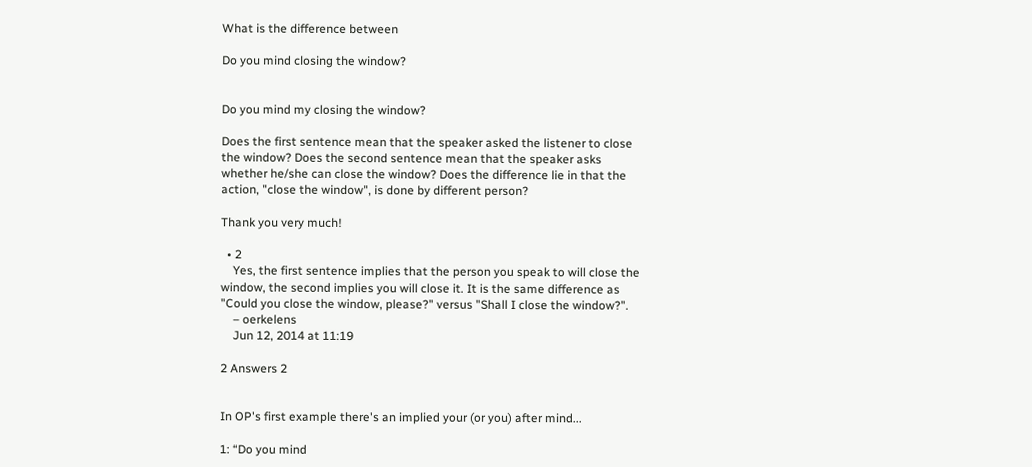What is the difference between

Do you mind closing the window?


Do you mind my closing the window?

Does the first sentence mean that the speaker asked the listener to close the window? Does the second sentence mean that the speaker asks whether he/she can close the window? Does the difference lie in that the action, "close the window", is done by different person?

Thank you very much!

  • 2
    Yes, the first sentence implies that the person you speak to will close the window, the second implies you will close it. It is the same difference as "Could you close the window, please?" versus "Shall I close the window?".
    – oerkelens
    Jun 12, 2014 at 11:19

2 Answers 2


In OP's first example there's an implied your (or you) after mind...

1: “Do you mind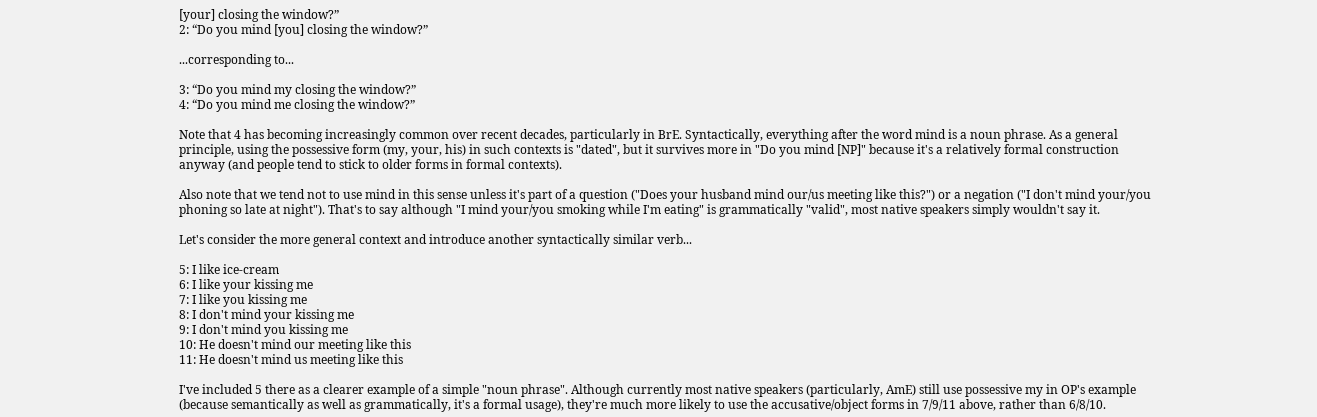[your] closing the window?”
2: “Do you mind [you] closing the window?”

...corresponding to...

3: “Do you mind my closing the window?”
4: “Do you mind me closing the window?”

Note that 4 has becoming increasingly common over recent decades, particularly in BrE. Syntactically, everything after the word mind is a noun phrase. As a general principle, using the possessive form (my, your, his) in such contexts is "dated", but it survives more in "Do you mind [NP]" because it's a relatively formal construction anyway (and people tend to stick to older forms in formal contexts).

Also note that we tend not to use mind in this sense unless it's part of a question ("Does your husband mind our/us meeting like this?") or a negation ("I don't mind your/you phoning so late at night"). That's to say although "I mind your/you smoking while I'm eating" is grammatically "valid", most native speakers simply wouldn't say it.

Let's consider the more general context and introduce another syntactically similar verb...

5: I like ice-cream
6: I like your kissing me
7: I like you kissing me
8: I don't mind your kissing me
9: I don't mind you kissing me
10: He doesn't mind our meeting like this
11: He doesn't mind us meeting like this

I've included 5 there as a clearer example of a simple "noun phrase". Although currently most native speakers (particularly, AmE) still use possessive my in OP's example (because semantically as well as grammatically, it's a formal usage), they're much more likely to use the accusative/object forms in 7/9/11 above, rather than 6/8/10.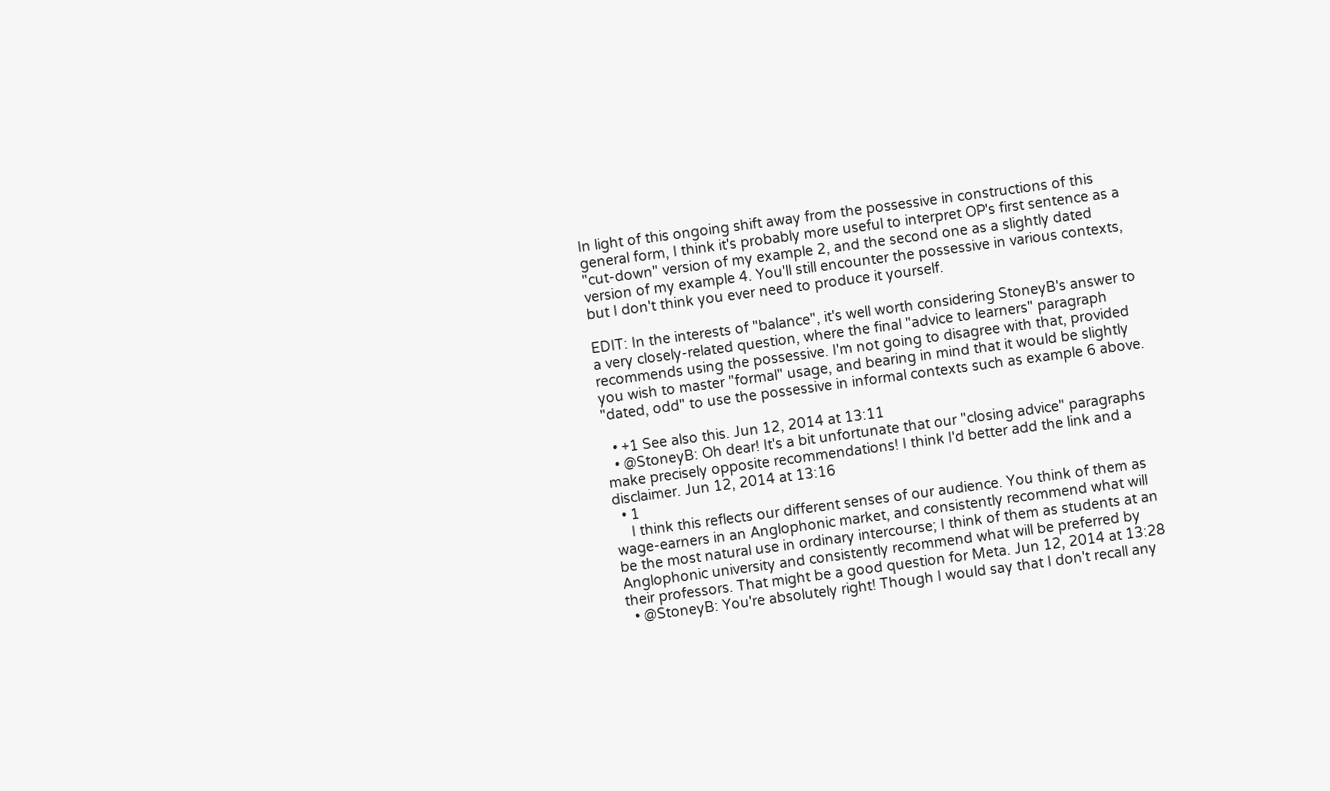In light of this ongoing shift away from the possessive in constructions of this general form, I think it's probably more useful to interpret OP's first sentence as a "cut-down" version of my example 2, and the second one as a slightly dated version of my example 4. You'll still encounter the possessive in various contexts, but I don't think you ever need to produce it yourself.

EDIT: In the interests of "balance", it's well worth considering StoneyB's answer to a very closely-related question, where the final "advice to learners" paragraph recommends using the possessive. I'm not going to disagree with that, provided you wish to master "formal" usage, and bearing in mind that it would be slightly "dated, odd" to use the possessive in informal contexts such as example 6 above.

  • +1 See also this. Jun 12, 2014 at 13:11
  • @StoneyB: Oh dear! It's a bit unfortunate that our "closing advice" paragraphs make precisely opposite recommendations! I think I'd better add the link and a disclaimer. Jun 12, 2014 at 13:16
  • 1
    I think this reflects our different senses of our audience. You think of them as wage-earners in an Anglophonic market, and consistently recommend what will be the most natural use in ordinary intercourse; I think of them as students at an Anglophonic university and consistently recommend what will be preferred by their professors. That might be a good question for Meta. Jun 12, 2014 at 13:28
  • @StoneyB: You're absolutely right! Though I would say that I don't recall any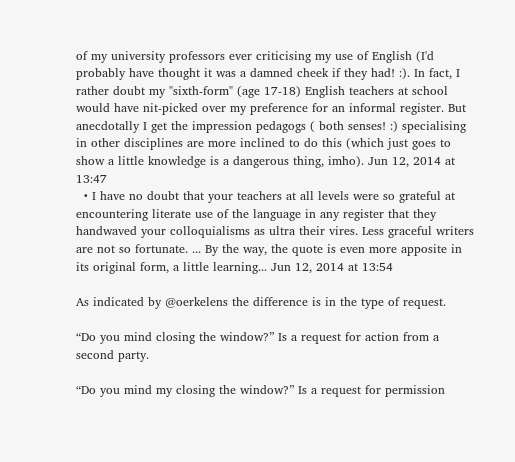of my university professors ever criticising my use of English (I'd probably have thought it was a damned cheek if they had! :). In fact, I rather doubt my "sixth-form" (age 17-18) English teachers at school would have nit-picked over my preference for an informal register. But anecdotally I get the impression pedagogs ( both senses! :) specialising in other disciplines are more inclined to do this (which just goes to show a little knowledge is a dangerous thing, imho). Jun 12, 2014 at 13:47
  • I have no doubt that your teachers at all levels were so grateful at encountering literate use of the language in any register that they handwaved your colloquialisms as ultra their vires. Less graceful writers are not so fortunate. ... By the way, the quote is even more apposite in its original form, a little learning... Jun 12, 2014 at 13:54

As indicated by @oerkelens the difference is in the type of request.

“Do you mind closing the window?” Is a request for action from a second party.

“Do you mind my closing the window?” Is a request for permission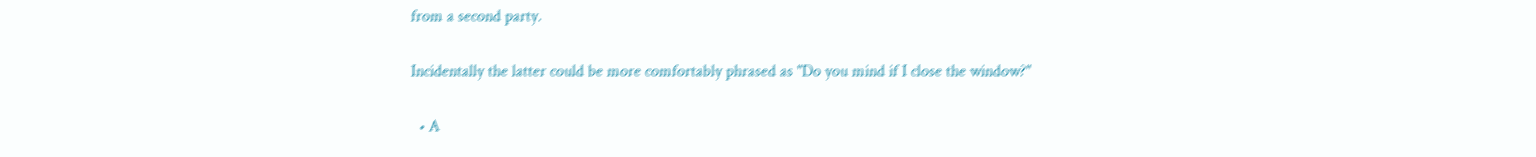from a second party.

Incidentally the latter could be more comfortably phrased as "Do you mind if I close the window?"

  • A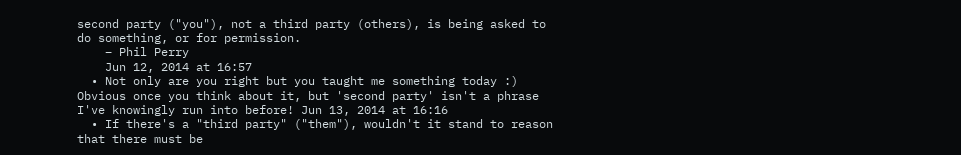second party ("you"), not a third party (others), is being asked to do something, or for permission.
    – Phil Perry
    Jun 12, 2014 at 16:57
  • Not only are you right but you taught me something today :) Obvious once you think about it, but 'second party' isn't a phrase I've knowingly run into before! Jun 13, 2014 at 16:16
  • If there's a "third party" ("them"), wouldn't it stand to reason that there must be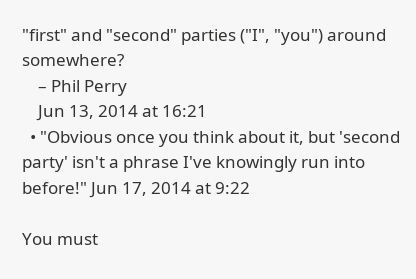"first" and "second" parties ("I", "you") around somewhere?
    – Phil Perry
    Jun 13, 2014 at 16:21
  • "Obvious once you think about it, but 'second party' isn't a phrase I've knowingly run into before!" Jun 17, 2014 at 9:22

You must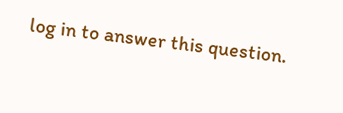log in to answer this question.